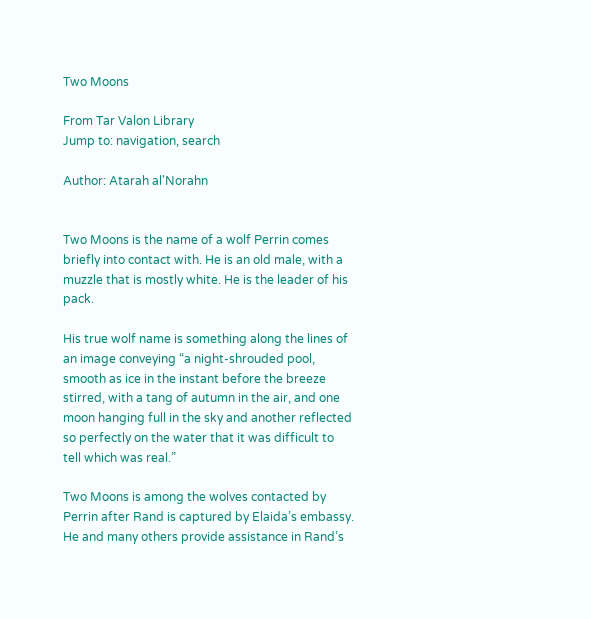Two Moons

From Tar Valon Library
Jump to: navigation, search

Author: Atarah al'Norahn


Two Moons is the name of a wolf Perrin comes briefly into contact with. He is an old male, with a muzzle that is mostly white. He is the leader of his pack.

His true wolf name is something along the lines of an image conveying “a night-shrouded pool, smooth as ice in the instant before the breeze stirred, with a tang of autumn in the air, and one moon hanging full in the sky and another reflected so perfectly on the water that it was difficult to tell which was real.”

Two Moons is among the wolves contacted by Perrin after Rand is captured by Elaida’s embassy. He and many others provide assistance in Rand’s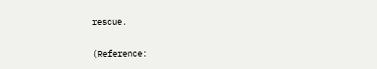rescue.

(Reference: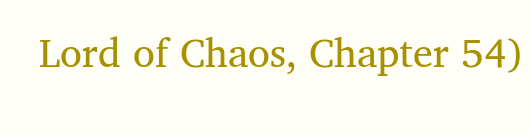Lord of Chaos, Chapter 54)